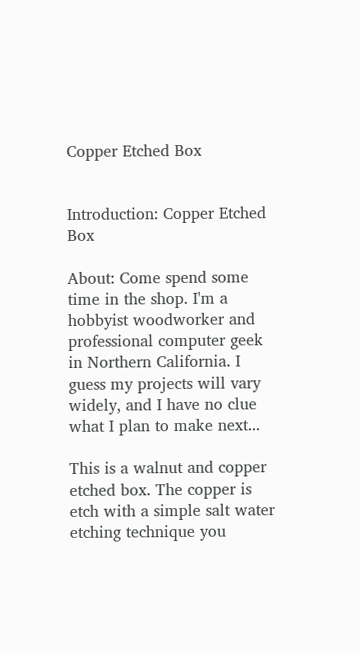Copper Etched Box


Introduction: Copper Etched Box

About: Come spend some time in the shop. I'm a hobbyist woodworker and professional computer geek in Northern California. I guess my projects will vary widely, and I have no clue what I plan to make next...

This is a walnut and copper etched box. The copper is etch with a simple salt water etching technique you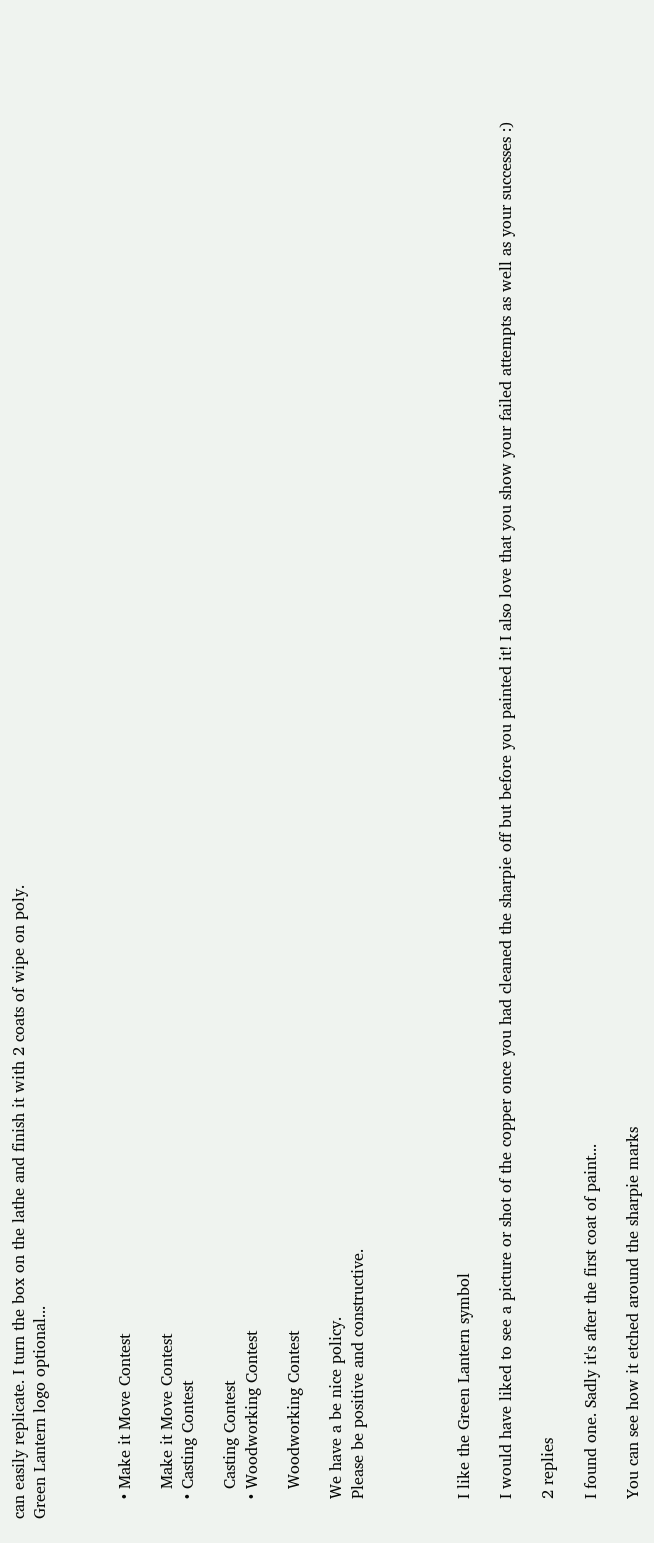can easily replicate. I turn the box on the lathe and finish it with 2 coats of wipe on poly.
Green Lantern logo optional...



    • Make it Move Contest

      Make it Move Contest
    • Casting Contest

      Casting Contest
    • Woodworking Contest

      Woodworking Contest

    We have a be nice policy.
    Please be positive and constructive.




    I like the Green Lantern symbol

    I would have liked to see a picture or shot of the copper once you had cleaned the sharpie off but before you painted it! I also love that you show your failed attempts as well as your successes :)

    2 replies

    I found one. Sadly it's after the first coat of paint...

    You can see how it etched around the sharpie marks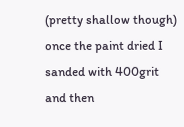(pretty shallow though) once the paint dried I sanded with 400grit and then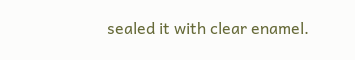sealed it with clear enamel.